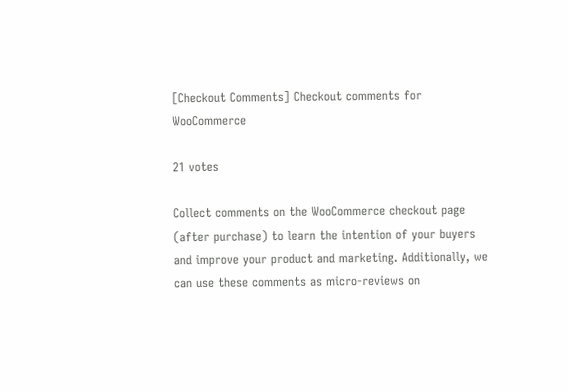[Checkout Comments] Checkout comments for WooCommerce

21 votes

Collect comments on the WooCommerce checkout page (after purchase) to learn the intention of your buyers and improve your product and marketing. Additionally, we can use these comments as micro-reviews on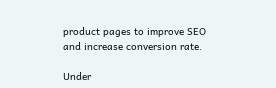product pages to improve SEO and increase conversion rate.

Under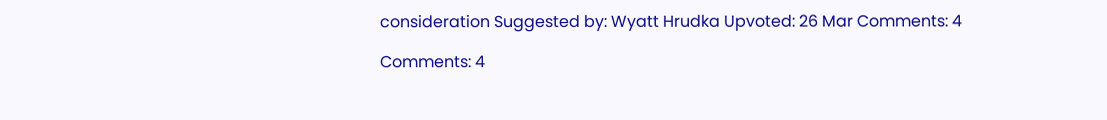consideration Suggested by: Wyatt Hrudka Upvoted: 26 Mar Comments: 4

Comments: 4